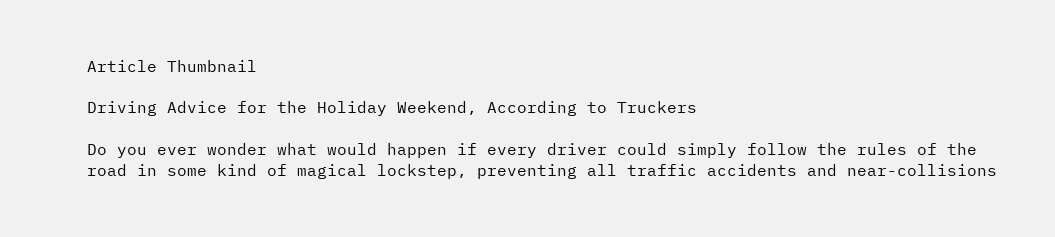Article Thumbnail

Driving Advice for the Holiday Weekend, According to Truckers

Do you ever wonder what would happen if every driver could simply follow the rules of the road in some kind of magical lockstep, preventing all traffic accidents and near-collisions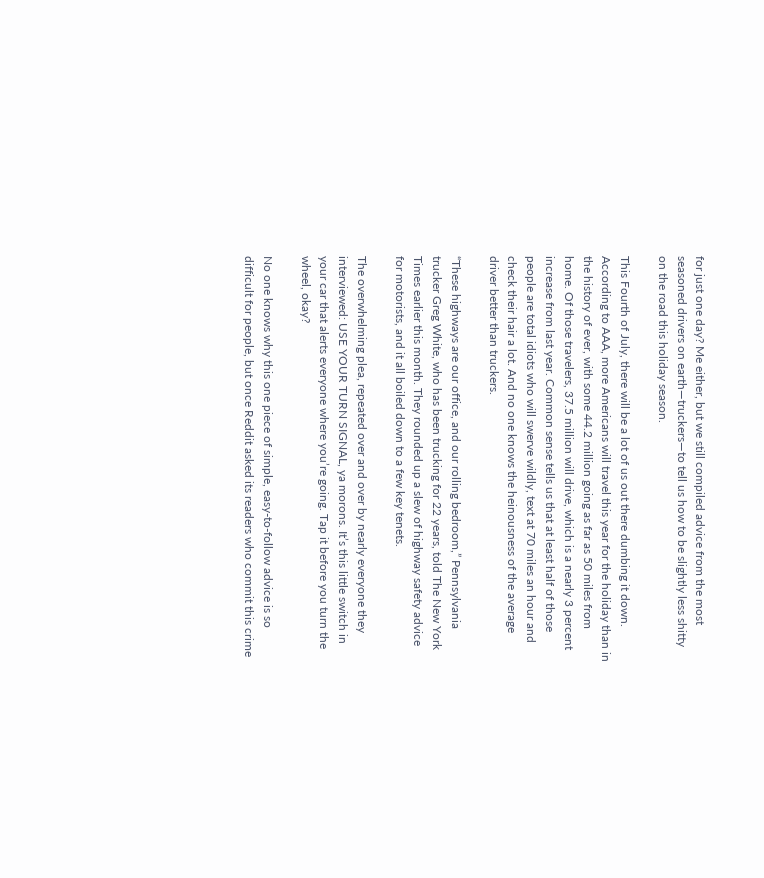for just one day? Me either, but we still compiled advice from the most seasoned drivers on earth—truckers—to tell us how to be slightly less shitty on the road this holiday season.

This Fourth of July, there will be a lot of us out there dumbing it down. According to AAA, more Americans will travel this year for the holiday than in the history of ever, with some 44.2 million going as far as 50 miles from home. Of those travelers, 37.5 million will drive, which is a nearly 3 percent increase from last year. Common sense tells us that at least half of those people are total idiots who will swerve wildly, text at 70 miles an hour and check their hair a lot. And no one knows the heinousness of the average driver better than truckers.

“These highways are our office, and our rolling bedroom,” Pennsylvania trucker Greg White, who has been trucking for 22 years, told The New York Times earlier this month. They rounded up a slew of highway safety advice for motorists, and it all boiled down to a few key tenets.

The overwhelming plea, repeated over and over by nearly everyone they interviewed: USE YOUR TURN SIGNAL, ya morons. It’s this little switch in your car that alerts everyone where you’re going. Tap it before you turn the wheel, okay?

No one knows why this one piece of simple, easy-to-follow advice is so difficult for people, but once Reddit asked its readers who commit this crime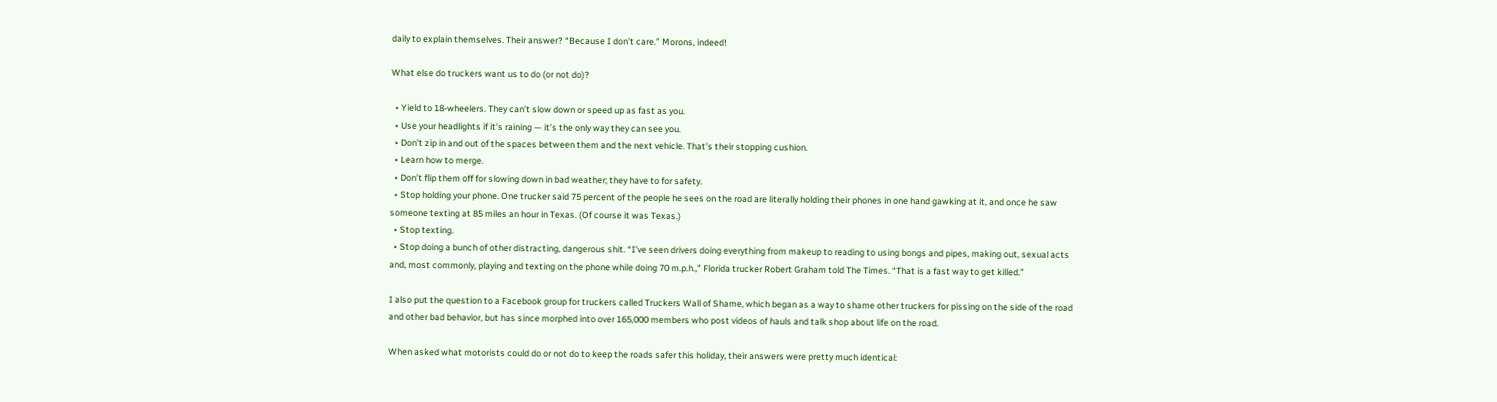daily to explain themselves. Their answer? “Because I don’t care.” Morons, indeed!

What else do truckers want us to do (or not do)?

  • Yield to 18-wheelers. They can’t slow down or speed up as fast as you.
  • Use your headlights if it’s raining — it’s the only way they can see you.
  • Don’t zip in and out of the spaces between them and the next vehicle. That’s their stopping cushion.
  • Learn how to merge.
  • Don’t flip them off for slowing down in bad weather; they have to for safety.
  • Stop holding your phone. One trucker said 75 percent of the people he sees on the road are literally holding their phones in one hand gawking at it, and once he saw someone texting at 85 miles an hour in Texas. (Of course it was Texas.)
  • Stop texting.
  • Stop doing a bunch of other distracting, dangerous shit. “I’ve seen drivers doing everything from makeup to reading to using bongs and pipes, making out, sexual acts and, most commonly, playing and texting on the phone while doing 70 m.p.h.,” Florida trucker Robert Graham told The Times. “That is a fast way to get killed.”

I also put the question to a Facebook group for truckers called Truckers Wall of Shame, which began as a way to shame other truckers for pissing on the side of the road and other bad behavior, but has since morphed into over 165,000 members who post videos of hauls and talk shop about life on the road.

When asked what motorists could do or not do to keep the roads safer this holiday, their answers were pretty much identical: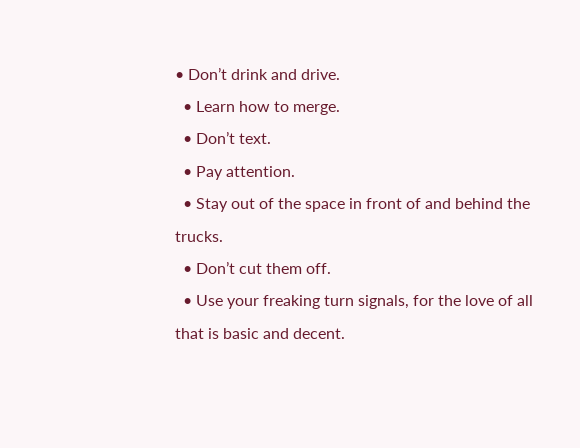• Don’t drink and drive.
  • Learn how to merge.
  • Don’t text.
  • Pay attention.
  • Stay out of the space in front of and behind the trucks.
  • Don’t cut them off.
  • Use your freaking turn signals, for the love of all that is basic and decent.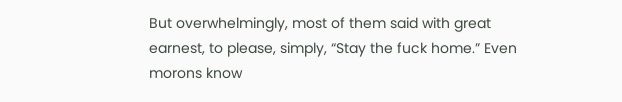But overwhelmingly, most of them said with great earnest, to please, simply, “Stay the fuck home.” Even morons know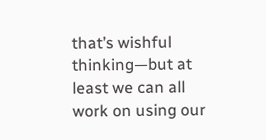that’s wishful thinking—but at least we can all work on using our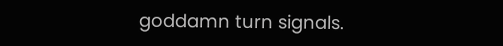goddamn turn signals.